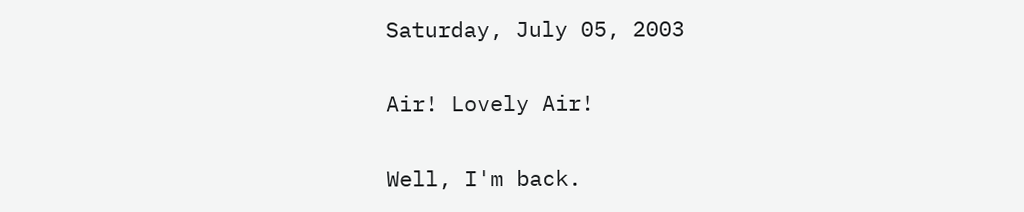Saturday, July 05, 2003

Air! Lovely Air!

Well, I'm back.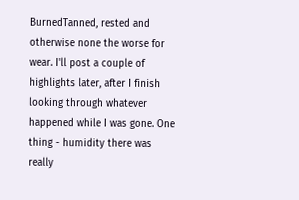BurnedTanned, rested and otherwise none the worse for wear. I'll post a couple of highlights later, after I finish looking through whatever happened while I was gone. One thing - humidity there was really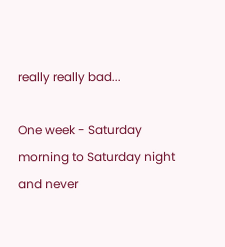really really bad...

One week - Saturday morning to Saturday night and never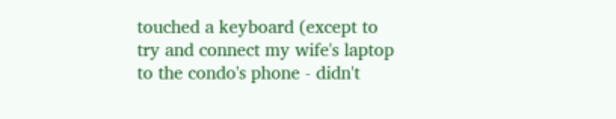touched a keyboard (except to try and connect my wife's laptop to the condo's phone - didn't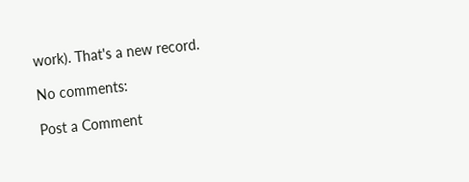work). That's a new record.

No comments:

Post a Comment